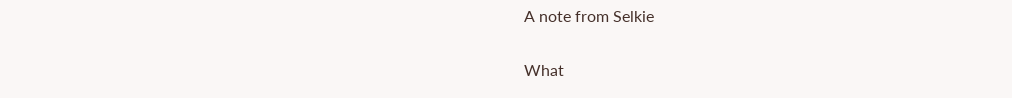A note from Selkie

What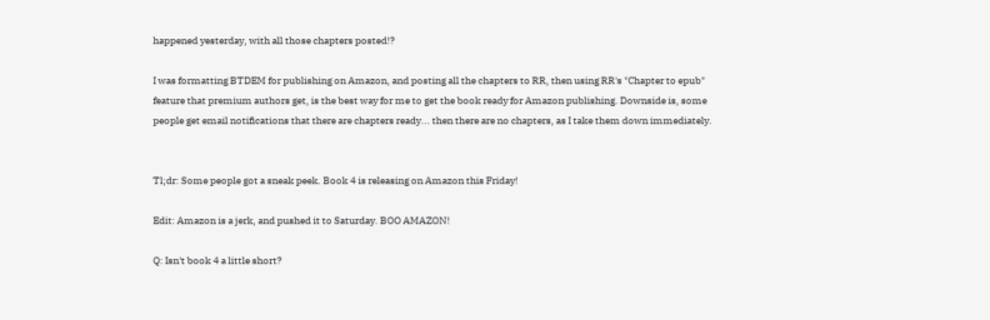happened yesterday, with all those chapters posted!?

I was formatting BTDEM for publishing on Amazon, and posting all the chapters to RR, then using RR's "Chapter to epub" feature that premium authors get, is the best way for me to get the book ready for Amazon publishing. Downside is, some people get email notifications that there are chapters ready... then there are no chapters, as I take them down immediately.


Tl;dr: Some people got a sneak peek. Book 4 is releasing on Amazon this Friday!

Edit: Amazon is a jerk, and pushed it to Saturday. BOO AMAZON!

Q: Isn't book 4 a little short?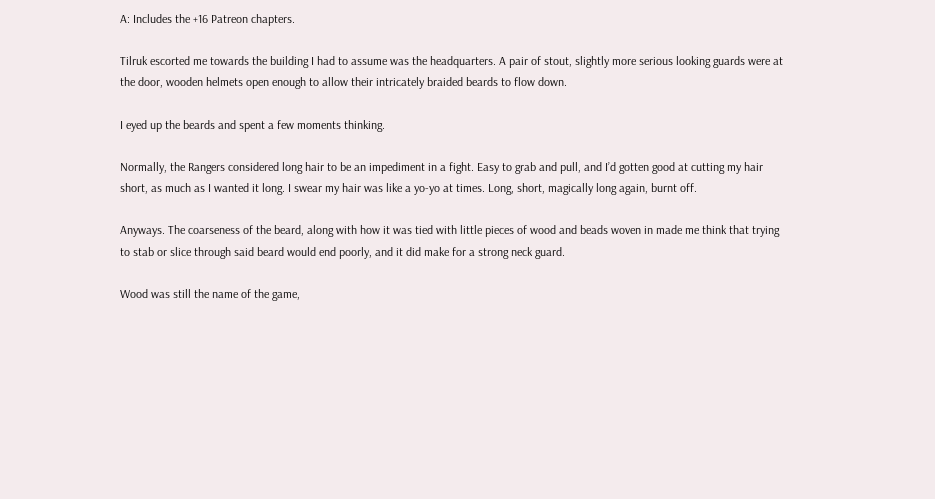A: Includes the +16 Patreon chapters.

Tilruk escorted me towards the building I had to assume was the headquarters. A pair of stout, slightly more serious looking guards were at the door, wooden helmets open enough to allow their intricately braided beards to flow down.

I eyed up the beards and spent a few moments thinking.

Normally, the Rangers considered long hair to be an impediment in a fight. Easy to grab and pull, and I’d gotten good at cutting my hair short, as much as I wanted it long. I swear my hair was like a yo-yo at times. Long, short, magically long again, burnt off.

Anyways. The coarseness of the beard, along with how it was tied with little pieces of wood and beads woven in made me think that trying to stab or slice through said beard would end poorly, and it did make for a strong neck guard.

Wood was still the name of the game,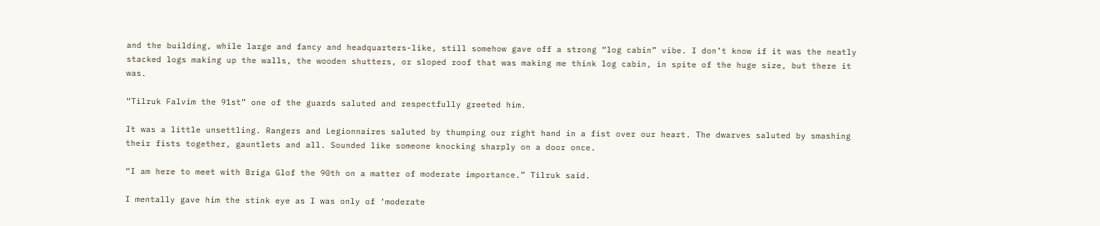and the building, while large and fancy and headquarters-like, still somehow gave off a strong “log cabin” vibe. I don’t know if it was the neatly stacked logs making up the walls, the wooden shutters, or sloped roof that was making me think log cabin, in spite of the huge size, but there it was.

“Tilruk Falvim the 91st” one of the guards saluted and respectfully greeted him.

It was a little unsettling. Rangers and Legionnaires saluted by thumping our right hand in a fist over our heart. The dwarves saluted by smashing their fists together, gauntlets and all. Sounded like someone knocking sharply on a door once.

“I am here to meet with Briga Glof the 90th on a matter of moderate importance.” Tilruk said.

I mentally gave him the stink eye as I was only of ‘moderate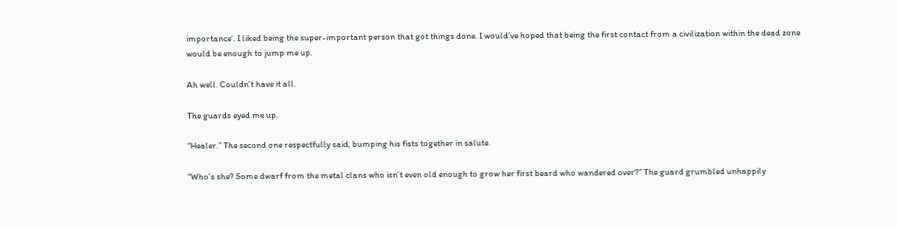importance’. I liked being the super-important person that got things done. I would’ve hoped that being the first contact from a civilization within the dead zone would be enough to jump me up.

Ah well. Couldn’t have it all.

The guards eyed me up.

“Healer.” The second one respectfully said, bumping his fists together in salute.

“Who’s she? Some dwarf from the metal clans who isn’t even old enough to grow her first beard who wandered over?” The guard grumbled unhappily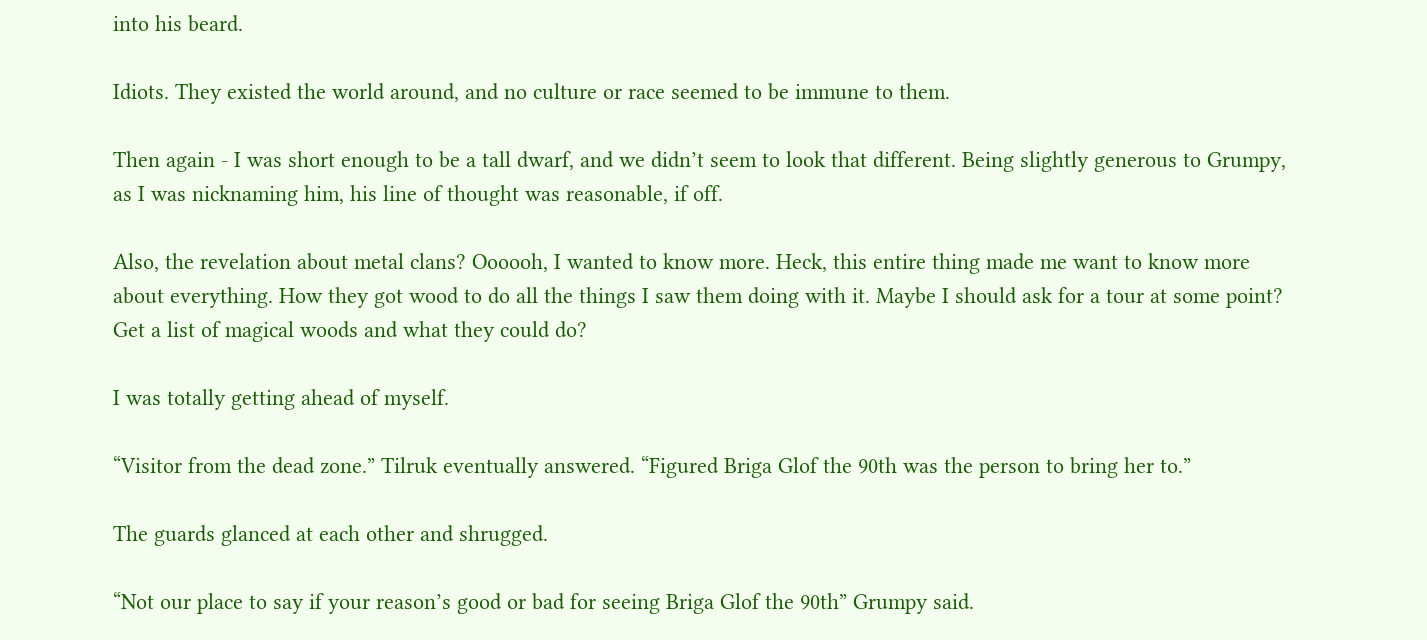into his beard.

Idiots. They existed the world around, and no culture or race seemed to be immune to them.

Then again - I was short enough to be a tall dwarf, and we didn’t seem to look that different. Being slightly generous to Grumpy, as I was nicknaming him, his line of thought was reasonable, if off.

Also, the revelation about metal clans? Oooooh, I wanted to know more. Heck, this entire thing made me want to know more about everything. How they got wood to do all the things I saw them doing with it. Maybe I should ask for a tour at some point? Get a list of magical woods and what they could do?

I was totally getting ahead of myself.

“Visitor from the dead zone.” Tilruk eventually answered. “Figured Briga Glof the 90th was the person to bring her to.”

The guards glanced at each other and shrugged.

“Not our place to say if your reason’s good or bad for seeing Briga Glof the 90th” Grumpy said.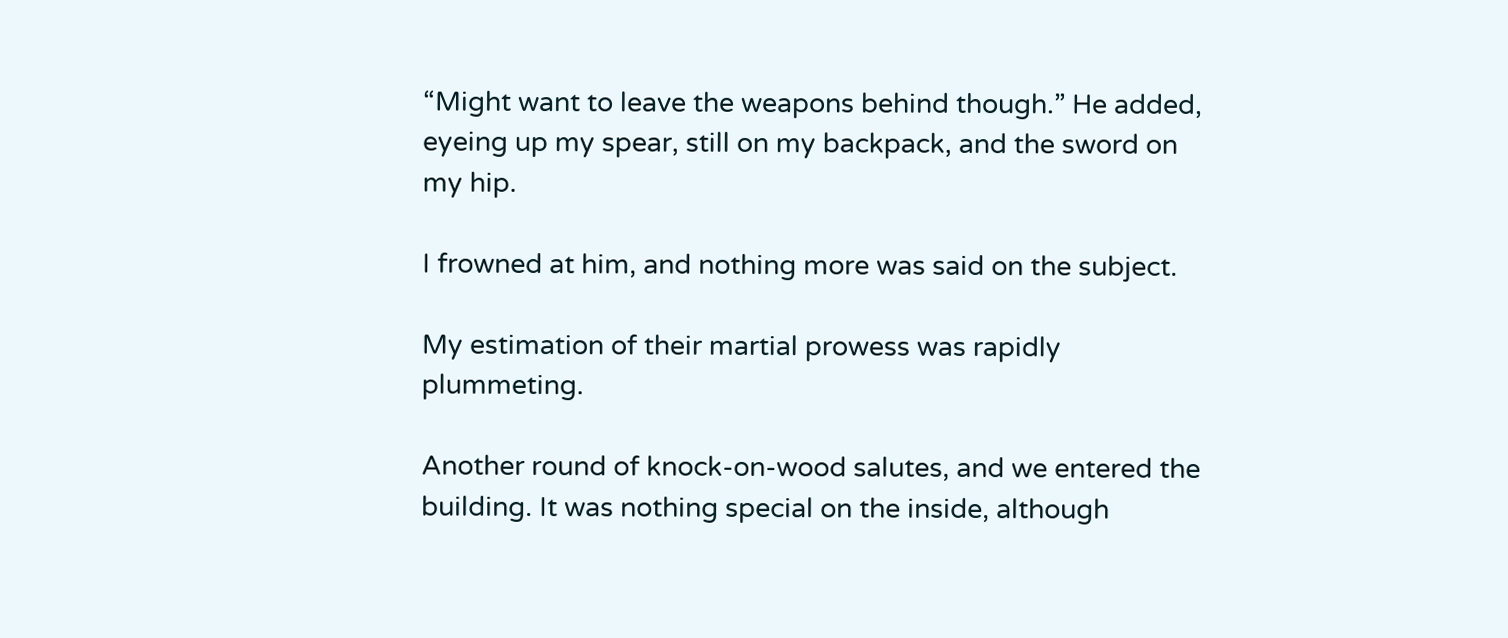“Might want to leave the weapons behind though.” He added, eyeing up my spear, still on my backpack, and the sword on my hip.

I frowned at him, and nothing more was said on the subject.

My estimation of their martial prowess was rapidly plummeting.

Another round of knock-on-wood salutes, and we entered the building. It was nothing special on the inside, although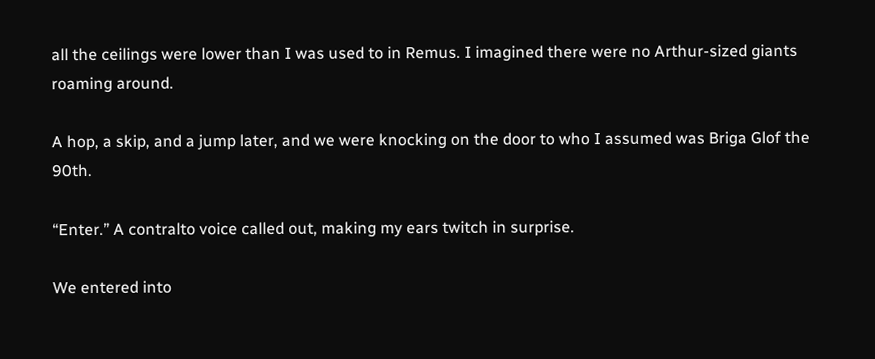all the ceilings were lower than I was used to in Remus. I imagined there were no Arthur-sized giants roaming around.

A hop, a skip, and a jump later, and we were knocking on the door to who I assumed was Briga Glof the 90th.

“Enter.” A contralto voice called out, making my ears twitch in surprise.

We entered into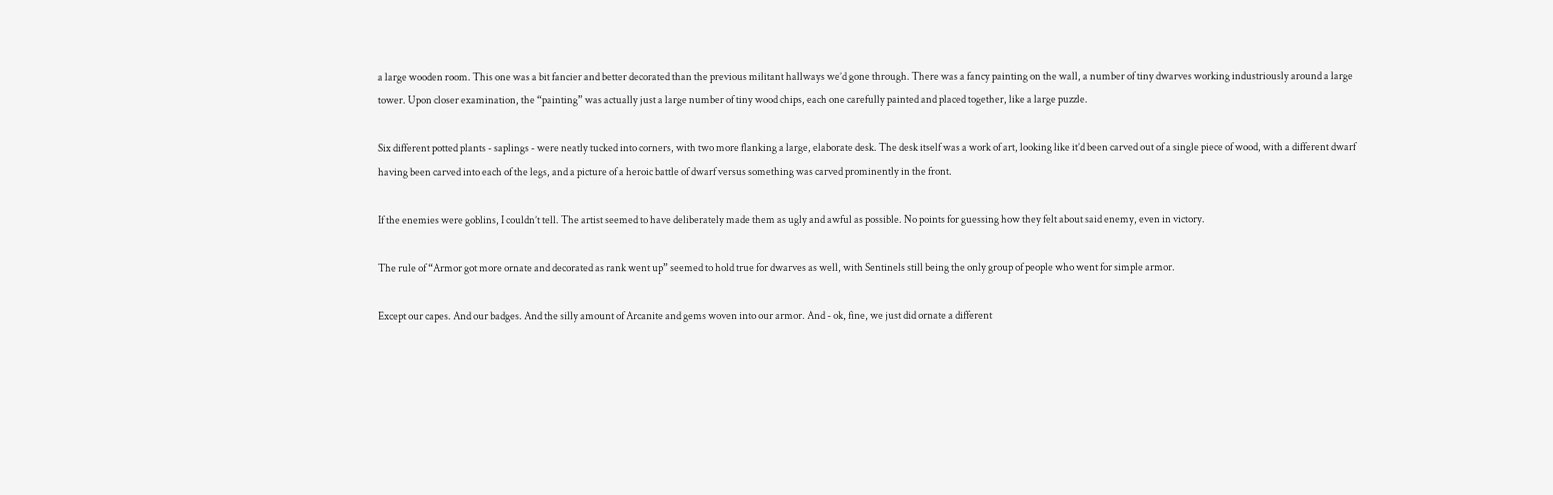a large wooden room. This one was a bit fancier and better decorated than the previous militant hallways we’d gone through. There was a fancy painting on the wall, a number of tiny dwarves working industriously around a large tower. Upon closer examination, the “painting” was actually just a large number of tiny wood chips, each one carefully painted and placed together, like a large puzzle.

Six different potted plants - saplings - were neatly tucked into corners, with two more flanking a large, elaborate desk. The desk itself was a work of art, looking like it’d been carved out of a single piece of wood, with a different dwarf having been carved into each of the legs, and a picture of a heroic battle of dwarf versus something was carved prominently in the front.

If the enemies were goblins, I couldn’t tell. The artist seemed to have deliberately made them as ugly and awful as possible. No points for guessing how they felt about said enemy, even in victory.

The rule of “Armor got more ornate and decorated as rank went up” seemed to hold true for dwarves as well, with Sentinels still being the only group of people who went for simple armor.

Except our capes. And our badges. And the silly amount of Arcanite and gems woven into our armor. And - ok, fine, we just did ornate a different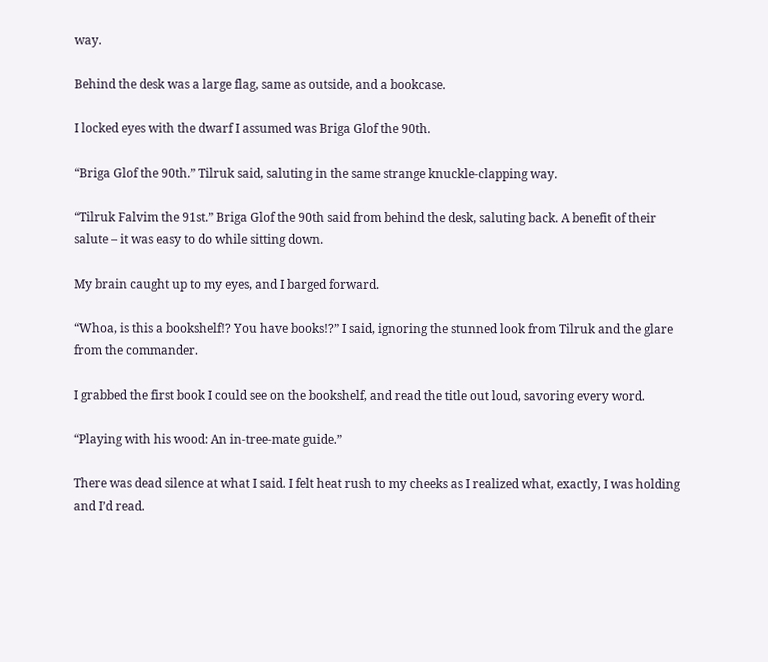way.

Behind the desk was a large flag, same as outside, and a bookcase.

I locked eyes with the dwarf I assumed was Briga Glof the 90th.

“Briga Glof the 90th.” Tilruk said, saluting in the same strange knuckle-clapping way.

“Tilruk Falvim the 91st.” Briga Glof the 90th said from behind the desk, saluting back. A benefit of their salute – it was easy to do while sitting down.

My brain caught up to my eyes, and I barged forward.

“Whoa, is this a bookshelf!? You have books!?” I said, ignoring the stunned look from Tilruk and the glare from the commander.

I grabbed the first book I could see on the bookshelf, and read the title out loud, savoring every word.

“Playing with his wood: An in-tree-mate guide.”

There was dead silence at what I said. I felt heat rush to my cheeks as I realized what, exactly, I was holding and I’d read.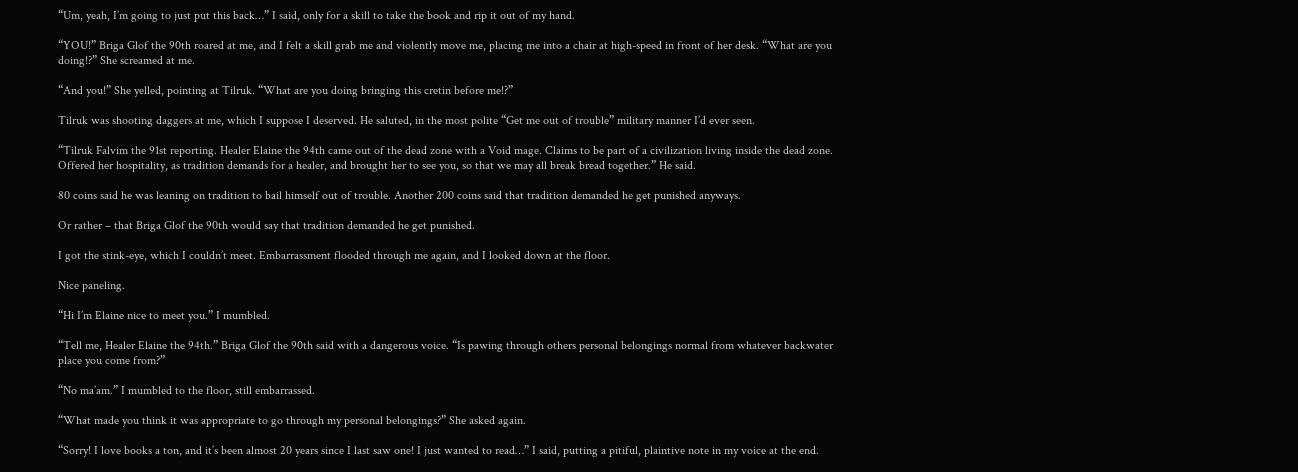“Um, yeah, I’m going to just put this back…” I said, only for a skill to take the book and rip it out of my hand.

“YOU!” Briga Glof the 90th roared at me, and I felt a skill grab me and violently move me, placing me into a chair at high-speed in front of her desk. “What are you doing!?” She screamed at me.

“And you!” She yelled, pointing at Tilruk. “What are you doing bringing this cretin before me!?”

Tilruk was shooting daggers at me, which I suppose I deserved. He saluted, in the most polite “Get me out of trouble” military manner I’d ever seen.

“Tilruk Falvim the 91st reporting. Healer Elaine the 94th came out of the dead zone with a Void mage. Claims to be part of a civilization living inside the dead zone. Offered her hospitality, as tradition demands for a healer, and brought her to see you, so that we may all break bread together.” He said.

80 coins said he was leaning on tradition to bail himself out of trouble. Another 200 coins said that tradition demanded he get punished anyways.

Or rather – that Briga Glof the 90th would say that tradition demanded he get punished.

I got the stink-eye, which I couldn’t meet. Embarrassment flooded through me again, and I looked down at the floor.

Nice paneling.

“Hi I’m Elaine nice to meet you.” I mumbled.

“Tell me, Healer Elaine the 94th.” Briga Glof the 90th said with a dangerous voice. “Is pawing through others personal belongings normal from whatever backwater place you come from?”

“No ma’am.” I mumbled to the floor, still embarrassed.

“What made you think it was appropriate to go through my personal belongings?” She asked again.

“Sorry! I love books a ton, and it’s been almost 20 years since I last saw one! I just wanted to read…” I said, putting a pitiful, plaintive note in my voice at the end.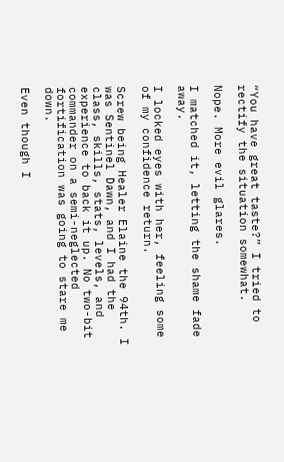“You have great taste?” I tried to rectify the situation somewhat.

Nope. More evil glares.

I matched it, letting the shame fade away.

I locked eyes with her, feeling some of my confidence return.

Screw being Healer Elaine the 94th. I was Sentinel Dawn, and I had the class, skills, stats, levels, and experience to back it up. No two-bit commander on a semi-neglected fortification was going to stare me down.

Even though I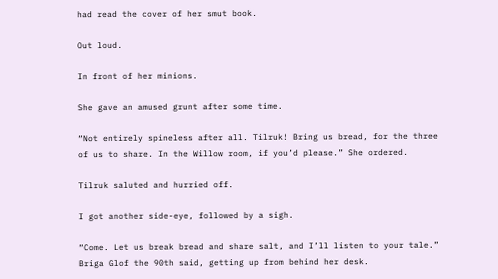had read the cover of her smut book.

Out loud.

In front of her minions.

She gave an amused grunt after some time.

“Not entirely spineless after all. Tilruk! Bring us bread, for the three of us to share. In the Willow room, if you’d please.” She ordered.

Tilruk saluted and hurried off.

I got another side-eye, followed by a sigh.

“Come. Let us break bread and share salt, and I’ll listen to your tale.” Briga Glof the 90th said, getting up from behind her desk.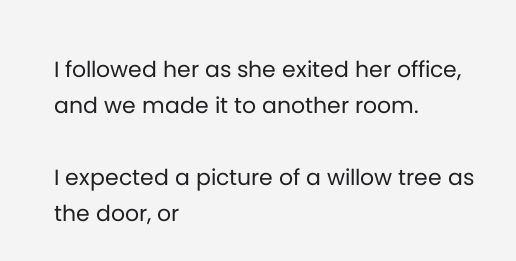I followed her as she exited her office, and we made it to another room.

I expected a picture of a willow tree as the door, or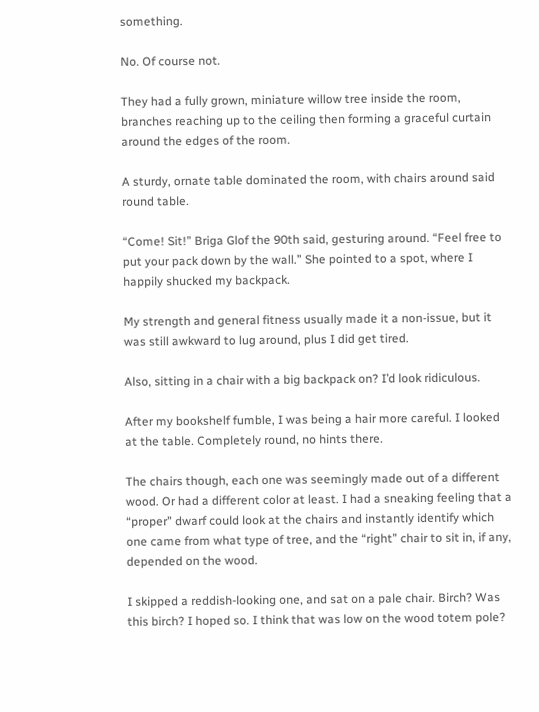something.

No. Of course not.

They had a fully grown, miniature willow tree inside the room, branches reaching up to the ceiling then forming a graceful curtain around the edges of the room.

A sturdy, ornate table dominated the room, with chairs around said round table.

“Come! Sit!” Briga Glof the 90th said, gesturing around. “Feel free to put your pack down by the wall.” She pointed to a spot, where I happily shucked my backpack.

My strength and general fitness usually made it a non-issue, but it was still awkward to lug around, plus I did get tired.

Also, sitting in a chair with a big backpack on? I’d look ridiculous.

After my bookshelf fumble, I was being a hair more careful. I looked at the table. Completely round, no hints there.

The chairs though, each one was seemingly made out of a different wood. Or had a different color at least. I had a sneaking feeling that a “proper” dwarf could look at the chairs and instantly identify which one came from what type of tree, and the “right” chair to sit in, if any, depended on the wood.

I skipped a reddish-looking one, and sat on a pale chair. Birch? Was this birch? I hoped so. I think that was low on the wood totem pole?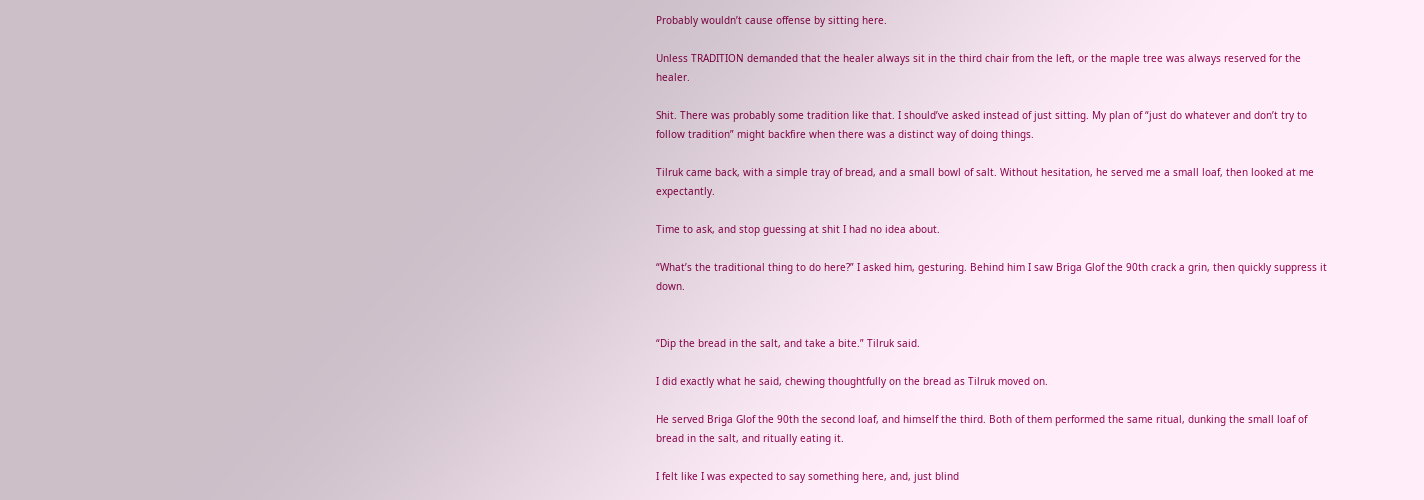Probably wouldn’t cause offense by sitting here.

Unless TRADITION demanded that the healer always sit in the third chair from the left, or the maple tree was always reserved for the healer.

Shit. There was probably some tradition like that. I should’ve asked instead of just sitting. My plan of “just do whatever and don’t try to follow tradition” might backfire when there was a distinct way of doing things.

Tilruk came back, with a simple tray of bread, and a small bowl of salt. Without hesitation, he served me a small loaf, then looked at me expectantly.

Time to ask, and stop guessing at shit I had no idea about.

“What’s the traditional thing to do here?” I asked him, gesturing. Behind him I saw Briga Glof the 90th crack a grin, then quickly suppress it down.


“Dip the bread in the salt, and take a bite.” Tilruk said.

I did exactly what he said, chewing thoughtfully on the bread as Tilruk moved on.

He served Briga Glof the 90th the second loaf, and himself the third. Both of them performed the same ritual, dunking the small loaf of bread in the salt, and ritually eating it.

I felt like I was expected to say something here, and, just blind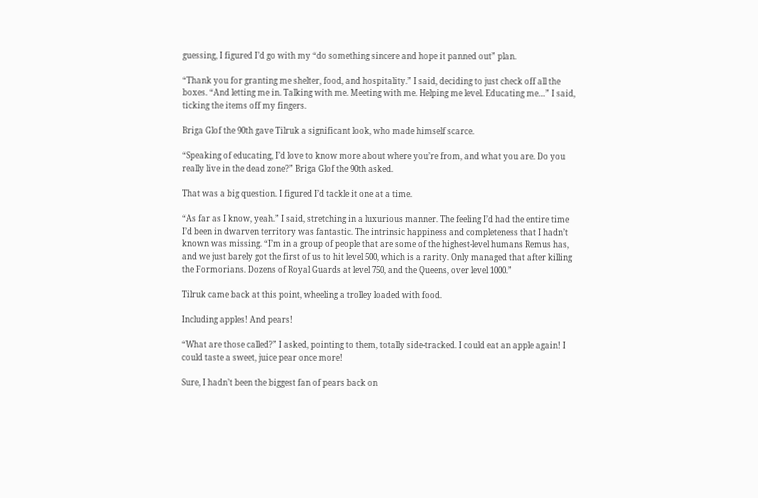guessing, I figured I’d go with my “do something sincere and hope it panned out” plan.

“Thank you for granting me shelter, food, and hospitality.” I said, deciding to just check off all the boxes. “And letting me in. Talking with me. Meeting with me. Helping me level. Educating me…” I said, ticking the items off my fingers.

Briga Glof the 90th gave Tilruk a significant look, who made himself scarce.

“Speaking of educating, I’d love to know more about where you’re from, and what you are. Do you really live in the dead zone?” Briga Glof the 90th asked.

That was a big question. I figured I’d tackle it one at a time.

“As far as I know, yeah.” I said, stretching in a luxurious manner. The feeling I’d had the entire time I’d been in dwarven territory was fantastic. The intrinsic happiness and completeness that I hadn’t known was missing. “I’m in a group of people that are some of the highest-level humans Remus has, and we just barely got the first of us to hit level 500, which is a rarity. Only managed that after killing the Formorians. Dozens of Royal Guards at level 750, and the Queens, over level 1000.”

Tilruk came back at this point, wheeling a trolley loaded with food.

Including apples! And pears!

“What are those called?” I asked, pointing to them, totally side-tracked. I could eat an apple again! I could taste a sweet, juice pear once more!

Sure, I hadn’t been the biggest fan of pears back on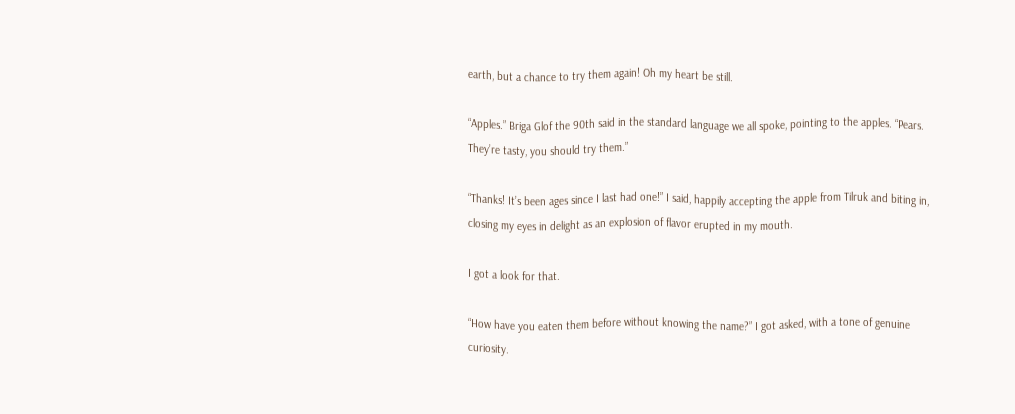earth, but a chance to try them again! Oh my heart be still.

“Apples.” Briga Glof the 90th said in the standard language we all spoke, pointing to the apples. “Pears. They’re tasty, you should try them.”

“Thanks! It’s been ages since I last had one!” I said, happily accepting the apple from Tilruk and biting in, closing my eyes in delight as an explosion of flavor erupted in my mouth.

I got a look for that.

“How have you eaten them before without knowing the name?” I got asked, with a tone of genuine curiosity.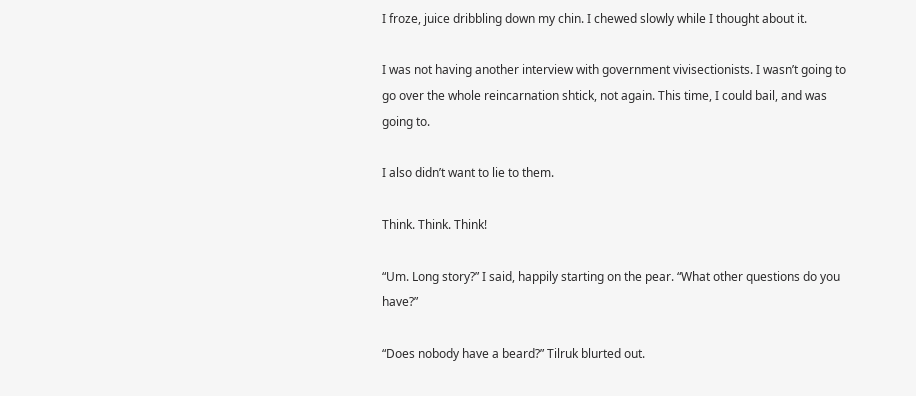I froze, juice dribbling down my chin. I chewed slowly while I thought about it.

I was not having another interview with government vivisectionists. I wasn’t going to go over the whole reincarnation shtick, not again. This time, I could bail, and was going to.

I also didn’t want to lie to them.

Think. Think. Think!

“Um. Long story?” I said, happily starting on the pear. “What other questions do you have?”

“Does nobody have a beard?” Tilruk blurted out.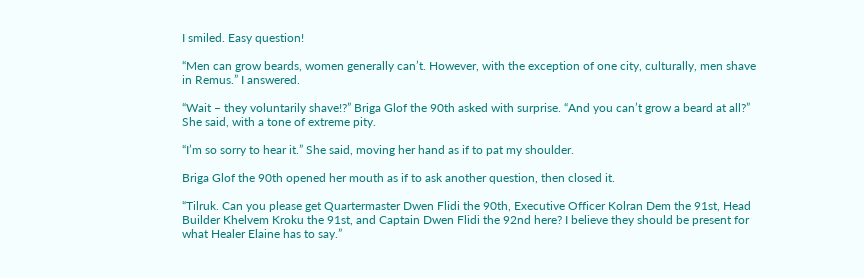I smiled. Easy question!

“Men can grow beards, women generally can’t. However, with the exception of one city, culturally, men shave in Remus.” I answered.

“Wait – they voluntarily shave!?” Briga Glof the 90th asked with surprise. “And you can’t grow a beard at all?” She said, with a tone of extreme pity.

“I’m so sorry to hear it.” She said, moving her hand as if to pat my shoulder.

Briga Glof the 90th opened her mouth as if to ask another question, then closed it.

“Tilruk. Can you please get Quartermaster Dwen Flidi the 90th, Executive Officer Kolran Dem the 91st, Head Builder Khelvem Kroku the 91st, and Captain Dwen Flidi the 92nd here? I believe they should be present for what Healer Elaine has to say.”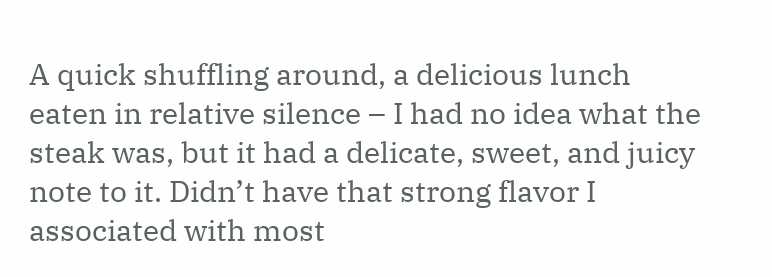A quick shuffling around, a delicious lunch eaten in relative silence – I had no idea what the steak was, but it had a delicate, sweet, and juicy note to it. Didn’t have that strong flavor I associated with most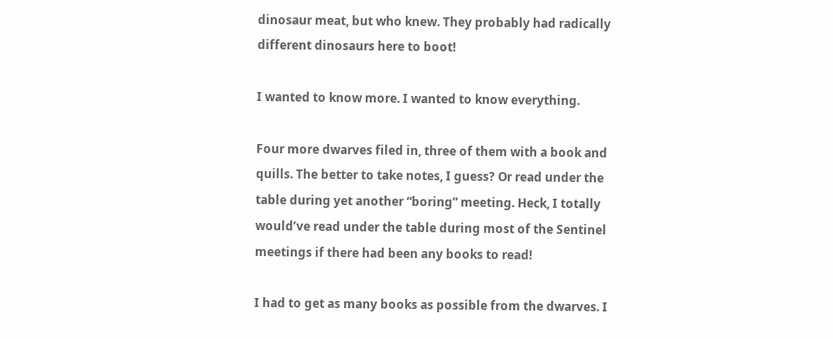dinosaur meat, but who knew. They probably had radically different dinosaurs here to boot!

I wanted to know more. I wanted to know everything.

Four more dwarves filed in, three of them with a book and quills. The better to take notes, I guess? Or read under the table during yet another “boring” meeting. Heck, I totally would’ve read under the table during most of the Sentinel meetings if there had been any books to read!

I had to get as many books as possible from the dwarves. I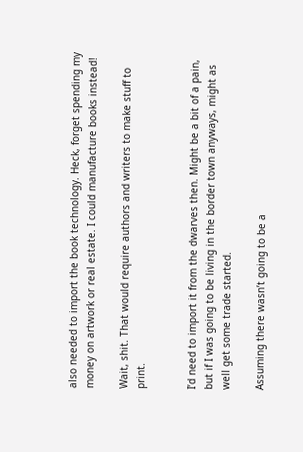also needed to import the book technology. Heck, forget spending my money on artwork or real estate. I could manufacture books instead!

Wait, shit. That would require authors and writers to make stuff to print.


I’d need to import it from the dwarves then. Might be a bit of a pain, but if I was going to be living in the border town anyways, might as well get some trade started.

Assuming there wasn’t going to be a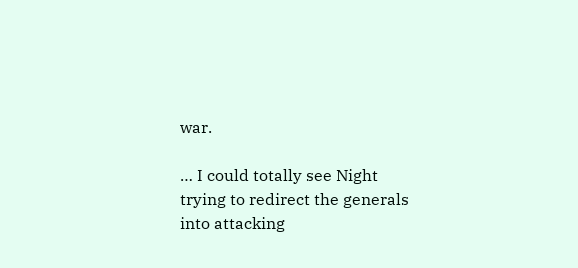war.

… I could totally see Night trying to redirect the generals into attacking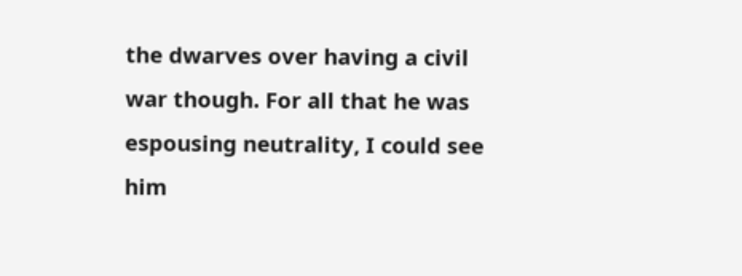the dwarves over having a civil war though. For all that he was espousing neutrality, I could see him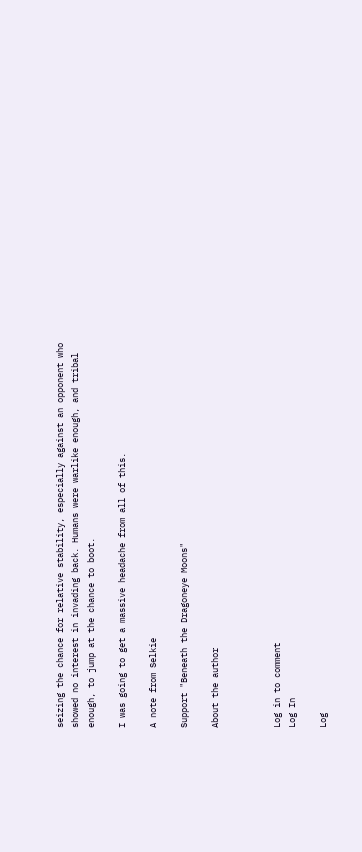seizing the chance for relative stability, especially against an opponent who showed no interest in invading back. Humans were warlike enough, and tribal enough, to jump at the chance to boot.

I was going to get a massive headache from all of this.

A note from Selkie

Support "Beneath the Dragoneye Moons"

About the author



Log in to comment
Log In

Log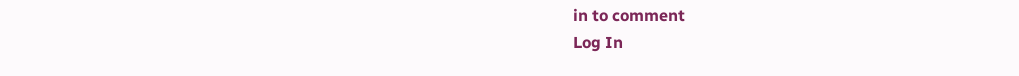in to comment
Log In